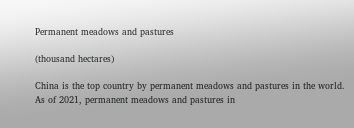Permanent meadows and pastures

(thousand hectares)

China is the top country by permanent meadows and pastures in the world. As of 2021, permanent meadows and pastures in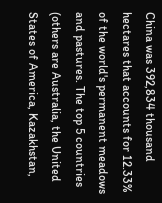China was 392,834 thousand hectares that accounts for 12.33% of the world's permanent meadows and pastures. The top 5 countries (others are Australia, the United States of America, Kazakhstan,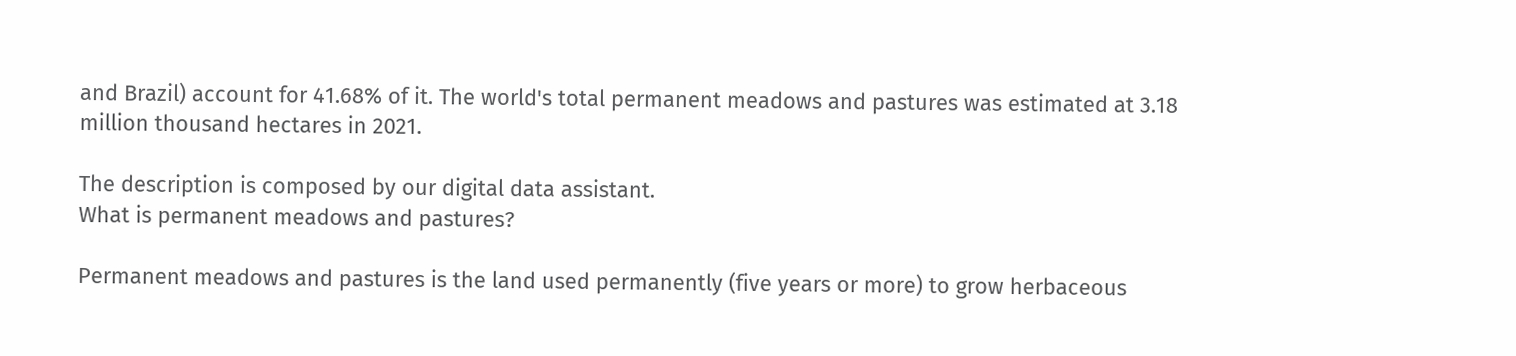and Brazil) account for 41.68% of it. The world's total permanent meadows and pastures was estimated at 3.18 million thousand hectares in 2021.

The description is composed by our digital data assistant.
What is permanent meadows and pastures?

Permanent meadows and pastures is the land used permanently (five years or more) to grow herbaceous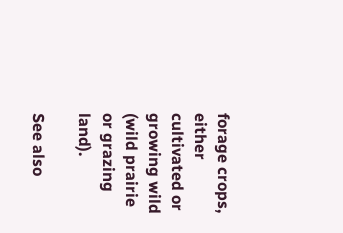forage crops, either cultivated or growing wild (wild prairie or grazing land).

See also